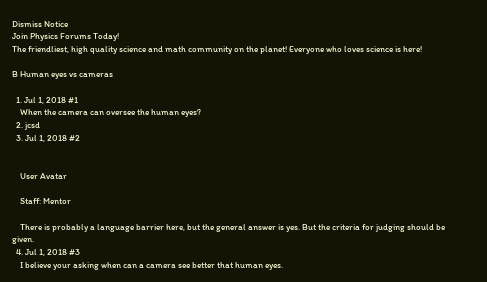Dismiss Notice
Join Physics Forums Today!
The friendliest, high quality science and math community on the planet! Everyone who loves science is here!

B Human eyes vs cameras

  1. Jul 1, 2018 #1
    When the camera can oversee the human eyes?
  2. jcsd
  3. Jul 1, 2018 #2


    User Avatar

    Staff: Mentor

    There is probably a language barrier here, but the general answer is yes. But the criteria for judging should be given.
  4. Jul 1, 2018 #3
    I believe your asking when can a camera see better that human eyes.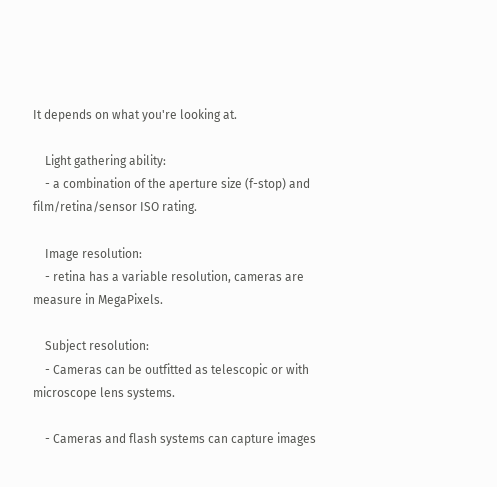It depends on what you're looking at.

    Light gathering ability:
    - a combination of the aperture size (f-stop) and film/retina/sensor ISO rating.

    Image resolution:
    - retina has a variable resolution, cameras are measure in MegaPixels.

    Subject resolution:
    - Cameras can be outfitted as telescopic or with microscope lens systems.

    - Cameras and flash systems can capture images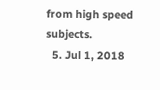from high speed subjects.
  5. Jul 1, 2018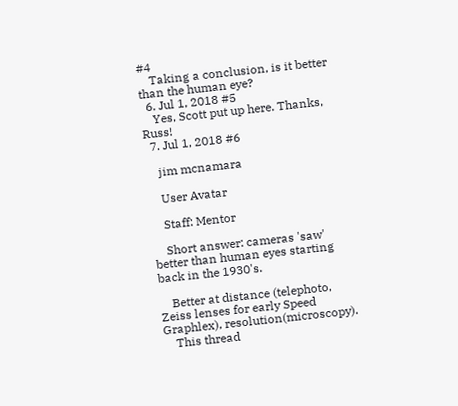#4
    Taking a conclusion, is it better than the human eye?
  6. Jul 1, 2018 #5
    Yes, Scott put up here. Thanks, Russ!
  7. Jul 1, 2018 #6

    jim mcnamara

    User Avatar

    Staff: Mentor

    Short answer: cameras 'saw' better than human eyes starting back in the 1930's.

    Better at distance (telephoto, Zeiss lenses for early Speed Graphlex), resolution(microscopy).
    This thread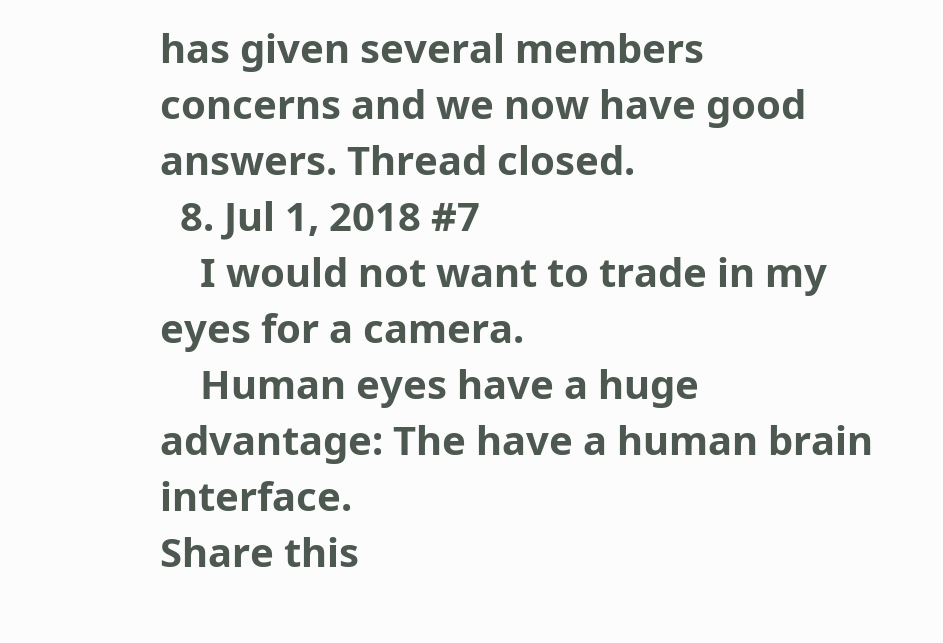has given several members concerns and we now have good answers. Thread closed.
  8. Jul 1, 2018 #7
    I would not want to trade in my eyes for a camera.
    Human eyes have a huge advantage: The have a human brain interface.
Share this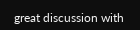great discussion with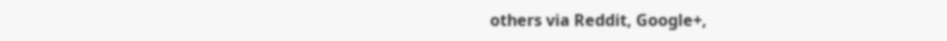others via Reddit, Google+,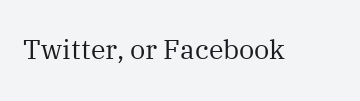Twitter, or Facebook